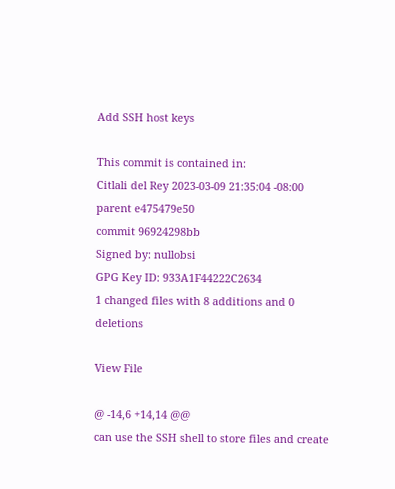Add SSH host keys

This commit is contained in:
Citlali del Rey 2023-03-09 21:35:04 -08:00
parent e475479e50
commit 96924298bb
Signed by: nullobsi
GPG Key ID: 933A1F44222C2634
1 changed files with 8 additions and 0 deletions

View File

@ -14,6 +14,14 @@
can use the SSH shell to store files and create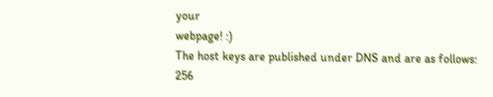your
webpage! :)
The host keys are published under DNS and are as follows:
256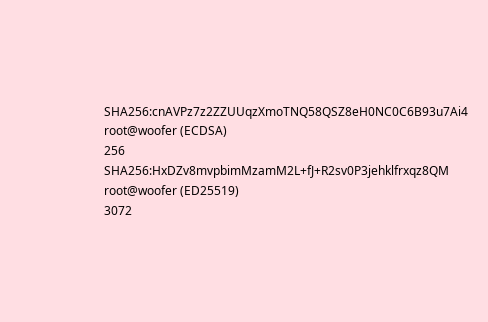SHA256:cnAVPz7z2ZZUUqzXmoTNQ58QSZ8eH0NC0C6B93u7Ai4 root@woofer (ECDSA)
256 SHA256:HxDZv8mvpbimMzamM2L+fJ+R2sv0P3jehklfrxqz8QM root@woofer (ED25519)
3072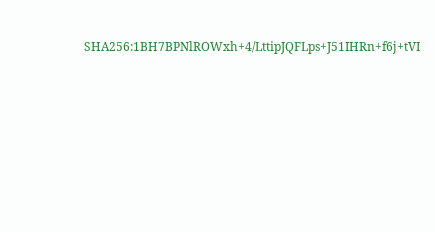SHA256:1BH7BPNlROWxh+4/LttipJQFLps+J51IHRn+f6j+tVI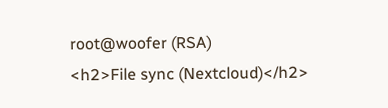root@woofer (RSA)
<h2>File sync (Nextcloud)</h2>